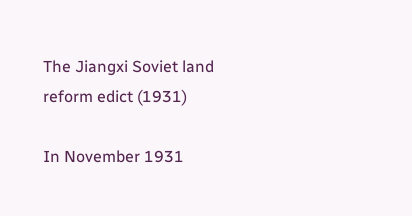The Jiangxi Soviet land reform edict (1931)

In November 1931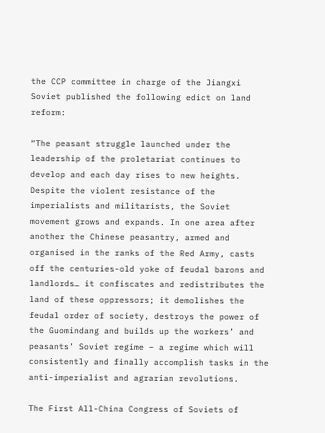the CCP committee in charge of the Jiangxi Soviet published the following edict on land reform:

“The peasant struggle launched under the leadership of the proletariat continues to develop and each day rises to new heights. Despite the violent resistance of the imperialists and militarists, the Soviet movement grows and expands. In one area after another the Chinese peasantry, armed and organised in the ranks of the Red Army, casts off the centuries-old yoke of feudal barons and landlords… it confiscates and redistributes the land of these oppressors; it demolishes the feudal order of society, destroys the power of the Guomindang and builds up the workers’ and peasants’ Soviet regime – a regime which will consistently and finally accomplish tasks in the anti-imperialist and agrarian revolutions.

The First All-China Congress of Soviets of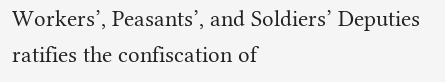Workers’, Peasants’, and Soldiers’ Deputies ratifies the confiscation of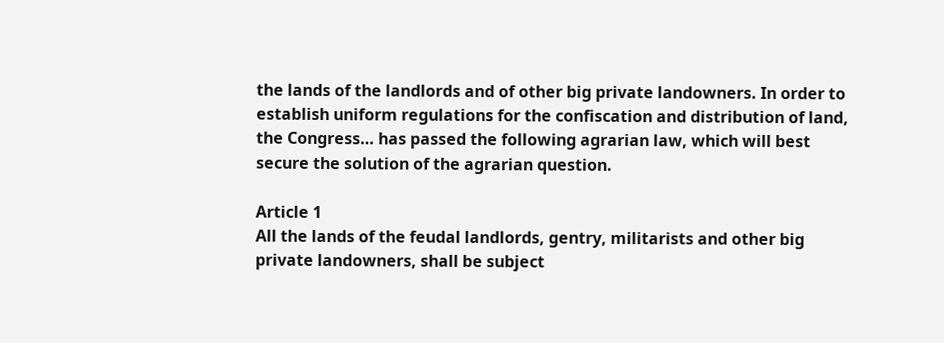the lands of the landlords and of other big private landowners. In order to establish uniform regulations for the confiscation and distribution of land, the Congress… has passed the following agrarian law, which will best secure the solution of the agrarian question.

Article 1
All the lands of the feudal landlords, gentry, militarists and other big private landowners, shall be subject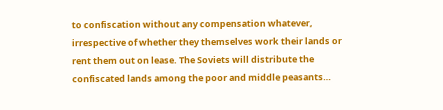to confiscation without any compensation whatever, irrespective of whether they themselves work their lands or rent them out on lease. The Soviets will distribute the confiscated lands among the poor and middle peasants…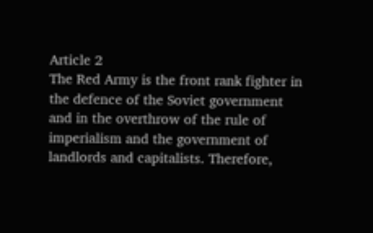Article 2
The Red Army is the front rank fighter in the defence of the Soviet government and in the overthrow of the rule of imperialism and the government of landlords and capitalists. Therefore,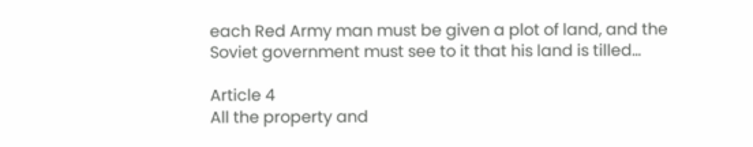each Red Army man must be given a plot of land, and the Soviet government must see to it that his land is tilled…

Article 4
All the property and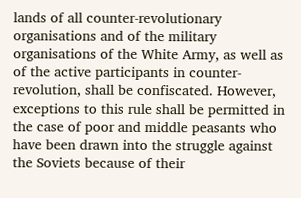lands of all counter-revolutionary organisations and of the military organisations of the White Army, as well as of the active participants in counter-revolution, shall be confiscated. However, exceptions to this rule shall be permitted in the case of poor and middle peasants who have been drawn into the struggle against the Soviets because of their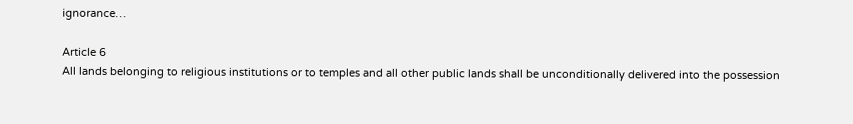ignorance…

Article 6
All lands belonging to religious institutions or to temples and all other public lands shall be unconditionally delivered into the possession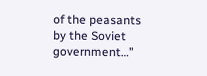of the peasants by the Soviet government…”